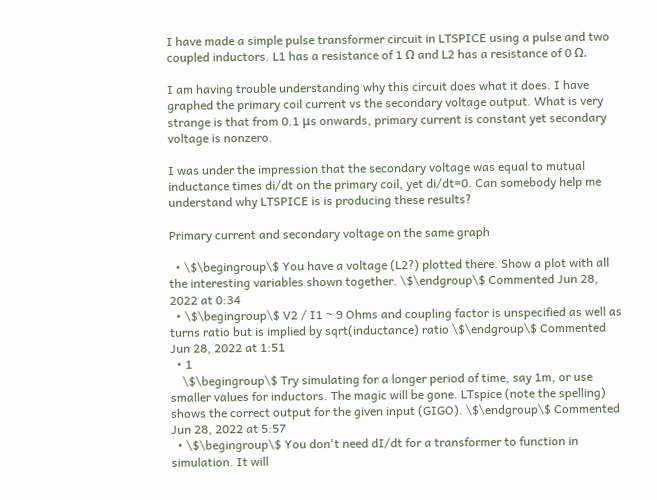I have made a simple pulse transformer circuit in LTSPICE using a pulse and two coupled inductors. L1 has a resistance of 1 Ω and L2 has a resistance of 0 Ω.

I am having trouble understanding why this circuit does what it does. I have graphed the primary coil current vs the secondary voltage output. What is very strange is that from 0.1 μs onwards, primary current is constant yet secondary voltage is nonzero.

I was under the impression that the secondary voltage was equal to mutual inductance times di/dt on the primary coil, yet di/dt=0. Can somebody help me understand why LTSPICE is is producing these results?

Primary current and secondary voltage on the same graph

  • \$\begingroup\$ You have a voltage (L2?) plotted there. Show a plot with all the interesting variables shown together. \$\endgroup\$ Commented Jun 28, 2022 at 0:34
  • \$\begingroup\$ V2 / I1 ~ 9 Ohms and coupling factor is unspecified as well as turns ratio but is implied by sqrt(inductance) ratio \$\endgroup\$ Commented Jun 28, 2022 at 1:51
  • 1
    \$\begingroup\$ Try simulating for a longer period of time, say 1m, or use smaller values for inductors. The magic will be gone. LTspice (note the spelling) shows the correct output for the given input (GIGO). \$\endgroup\$ Commented Jun 28, 2022 at 5:57
  • \$\begingroup\$ You don't need dI/dt for a transformer to function in simulation. It will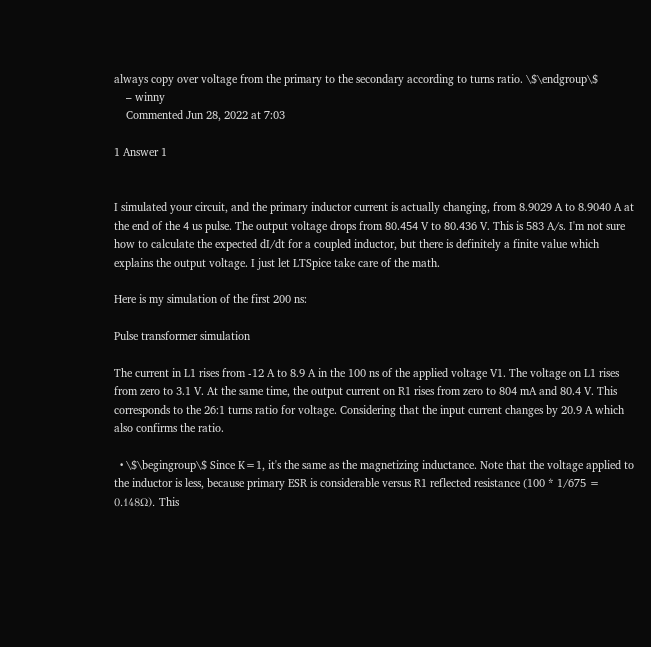always copy over voltage from the primary to the secondary according to turns ratio. \$\endgroup\$
    – winny
    Commented Jun 28, 2022 at 7:03

1 Answer 1


I simulated your circuit, and the primary inductor current is actually changing, from 8.9029 A to 8.9040 A at the end of the 4 us pulse. The output voltage drops from 80.454 V to 80.436 V. This is 583 A/s. I'm not sure how to calculate the expected dI/dt for a coupled inductor, but there is definitely a finite value which explains the output voltage. I just let LTSpice take care of the math.

Here is my simulation of the first 200 ns:

Pulse transformer simulation

The current in L1 rises from -12 A to 8.9 A in the 100 ns of the applied voltage V1. The voltage on L1 rises from zero to 3.1 V. At the same time, the output current on R1 rises from zero to 804 mA and 80.4 V. This corresponds to the 26:1 turns ratio for voltage. Considering that the input current changes by 20.9 A which also confirms the ratio.

  • \$\begingroup\$ Since K=1, it's the same as the magnetizing inductance. Note that the voltage applied to the inductor is less, because primary ESR is considerable versus R1 reflected resistance (100 * 1/675 = 0.148Ω). This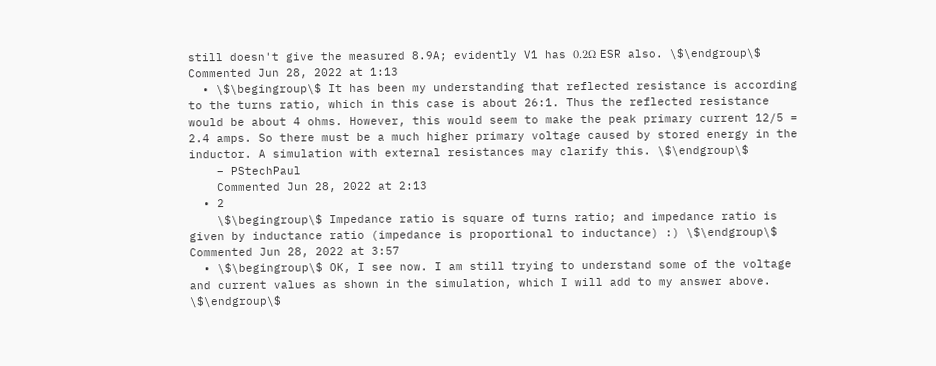still doesn't give the measured 8.9A; evidently V1 has 0.2Ω ESR also. \$\endgroup\$ Commented Jun 28, 2022 at 1:13
  • \$\begingroup\$ It has been my understanding that reflected resistance is according to the turns ratio, which in this case is about 26:1. Thus the reflected resistance would be about 4 ohms. However, this would seem to make the peak primary current 12/5 = 2.4 amps. So there must be a much higher primary voltage caused by stored energy in the inductor. A simulation with external resistances may clarify this. \$\endgroup\$
    – PStechPaul
    Commented Jun 28, 2022 at 2:13
  • 2
    \$\begingroup\$ Impedance ratio is square of turns ratio; and impedance ratio is given by inductance ratio (impedance is proportional to inductance) :) \$\endgroup\$ Commented Jun 28, 2022 at 3:57
  • \$\begingroup\$ OK, I see now. I am still trying to understand some of the voltage and current values as shown in the simulation, which I will add to my answer above. \$\endgroup\$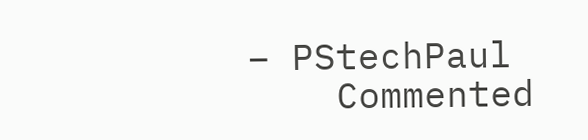– PStechPaul
    Commented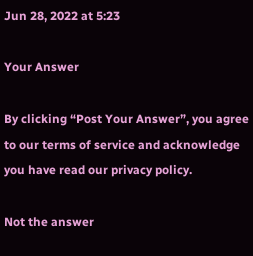Jun 28, 2022 at 5:23

Your Answer

By clicking “Post Your Answer”, you agree to our terms of service and acknowledge you have read our privacy policy.

Not the answer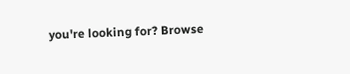you're looking for? Browse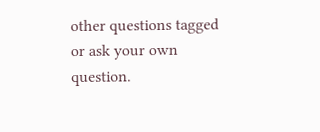other questions tagged or ask your own question.